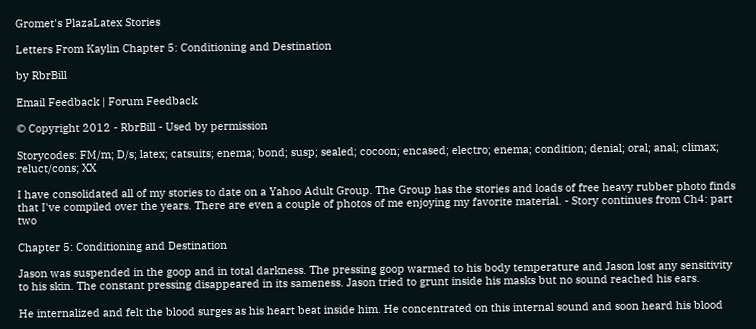Gromet's PlazaLatex Stories

Letters From Kaylin Chapter 5: Conditioning and Destination

by RbrBill

Email Feedback | Forum Feedback

© Copyright 2012 - RbrBill - Used by permission

Storycodes: FM/m; D/s; latex; catsuits; enema; bond; susp; sealed; cocoon; encased; electro; enema; condition; denial; oral; anal; climax; reluct/cons; XX

I have consolidated all of my stories to date on a Yahoo Adult Group. The Group has the stories and loads of free heavy rubber photo finds that I've compiled over the years. There are even a couple of photos of me enjoying my favorite material. - Story continues from Ch4: part two

Chapter 5: Conditioning and Destination

Jason was suspended in the goop and in total darkness. The pressing goop warmed to his body temperature and Jason lost any sensitivity to his skin. The constant pressing disappeared in its sameness. Jason tried to grunt inside his masks but no sound reached his ears.

He internalized and felt the blood surges as his heart beat inside him. He concentrated on this internal sound and soon heard his blood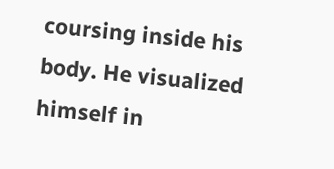coursing inside his body. He visualized himself in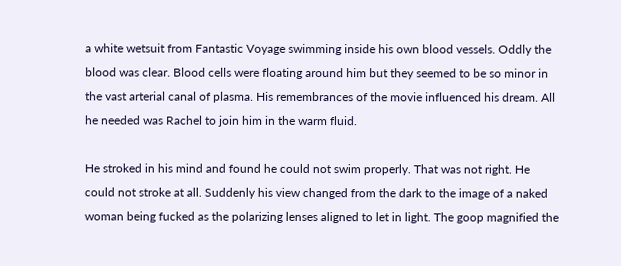a white wetsuit from Fantastic Voyage swimming inside his own blood vessels. Oddly the blood was clear. Blood cells were floating around him but they seemed to be so minor in the vast arterial canal of plasma. His remembrances of the movie influenced his dream. All he needed was Rachel to join him in the warm fluid.

He stroked in his mind and found he could not swim properly. That was not right. He could not stroke at all. Suddenly his view changed from the dark to the image of a naked woman being fucked as the polarizing lenses aligned to let in light. The goop magnified the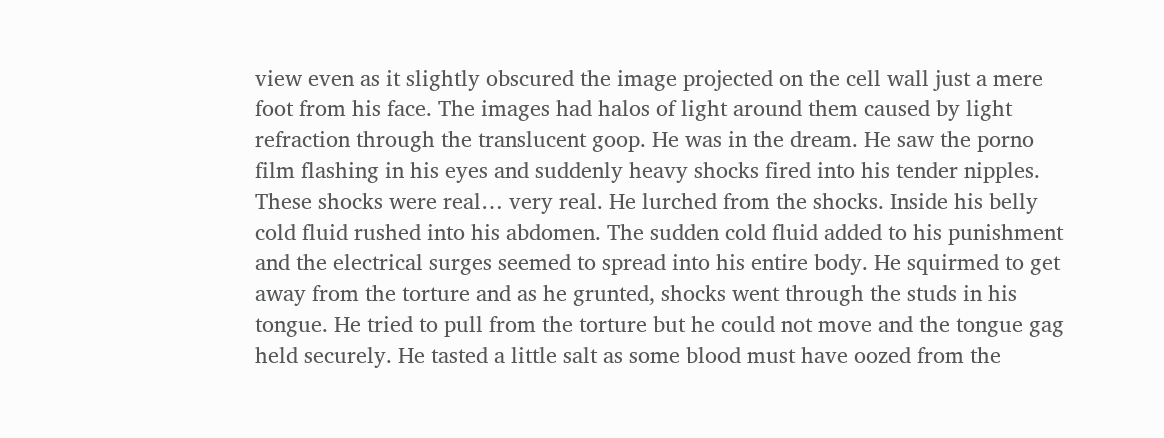view even as it slightly obscured the image projected on the cell wall just a mere foot from his face. The images had halos of light around them caused by light refraction through the translucent goop. He was in the dream. He saw the porno film flashing in his eyes and suddenly heavy shocks fired into his tender nipples. These shocks were real… very real. He lurched from the shocks. Inside his belly cold fluid rushed into his abdomen. The sudden cold fluid added to his punishment and the electrical surges seemed to spread into his entire body. He squirmed to get away from the torture and as he grunted, shocks went through the studs in his tongue. He tried to pull from the torture but he could not move and the tongue gag held securely. He tasted a little salt as some blood must have oozed from the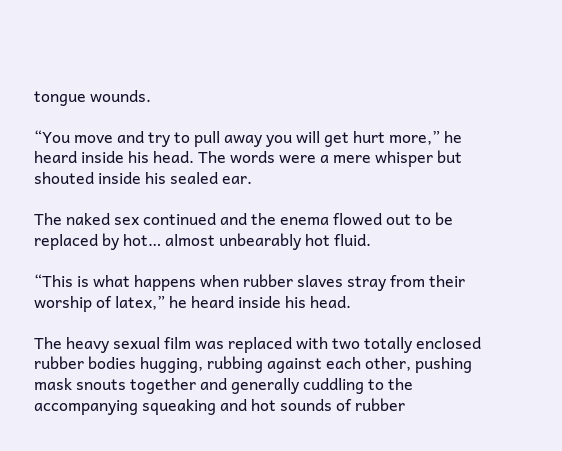tongue wounds.

“You move and try to pull away you will get hurt more,” he heard inside his head. The words were a mere whisper but shouted inside his sealed ear.

The naked sex continued and the enema flowed out to be replaced by hot… almost unbearably hot fluid.

“This is what happens when rubber slaves stray from their worship of latex,” he heard inside his head.

The heavy sexual film was replaced with two totally enclosed rubber bodies hugging, rubbing against each other, pushing mask snouts together and generally cuddling to the accompanying squeaking and hot sounds of rubber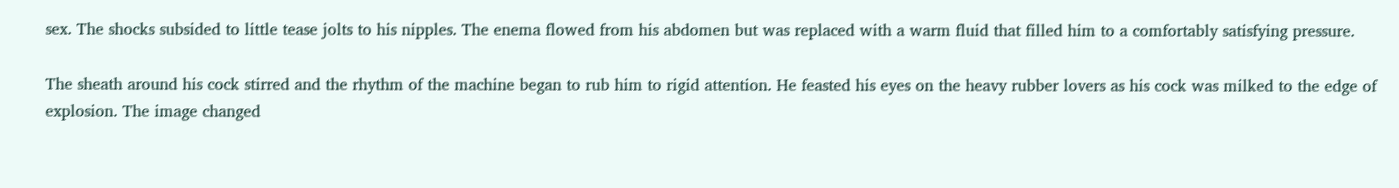sex. The shocks subsided to little tease jolts to his nipples. The enema flowed from his abdomen but was replaced with a warm fluid that filled him to a comfortably satisfying pressure.

The sheath around his cock stirred and the rhythm of the machine began to rub him to rigid attention. He feasted his eyes on the heavy rubber lovers as his cock was milked to the edge of explosion. The image changed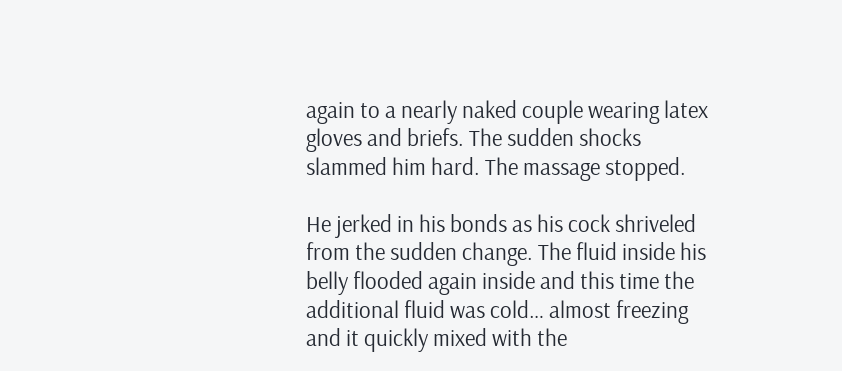again to a nearly naked couple wearing latex gloves and briefs. The sudden shocks slammed him hard. The massage stopped.

He jerked in his bonds as his cock shriveled from the sudden change. The fluid inside his belly flooded again inside and this time the additional fluid was cold… almost freezing and it quickly mixed with the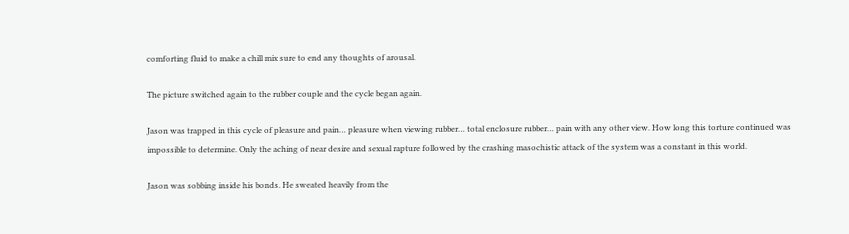comforting fluid to make a chill mix sure to end any thoughts of arousal.

The picture switched again to the rubber couple and the cycle began again.

Jason was trapped in this cycle of pleasure and pain… pleasure when viewing rubber… total enclosure rubber… pain with any other view. How long this torture continued was impossible to determine. Only the aching of near desire and sexual rapture followed by the crashing masochistic attack of the system was a constant in this world.

Jason was sobbing inside his bonds. He sweated heavily from the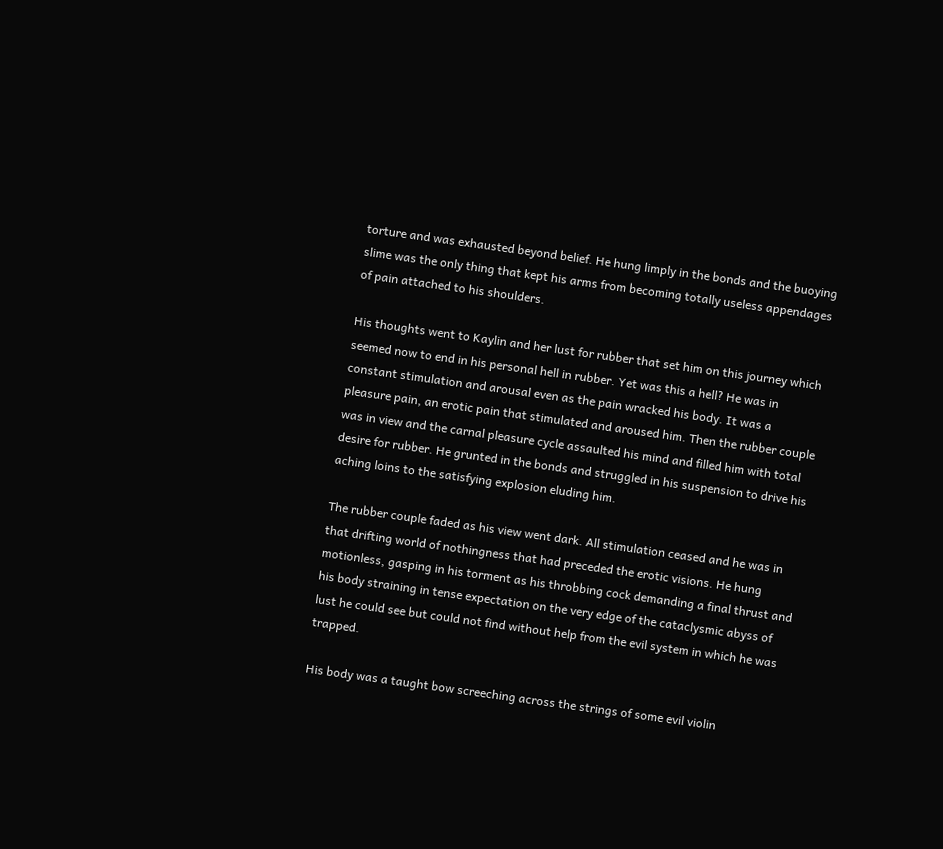torture and was exhausted beyond belief. He hung limply in the bonds and the buoying slime was the only thing that kept his arms from becoming totally useless appendages of pain attached to his shoulders.

His thoughts went to Kaylin and her lust for rubber that set him on this journey which seemed now to end in his personal hell in rubber. Yet was this a hell? He was in constant stimulation and arousal even as the pain wracked his body. It was a pleasure pain, an erotic pain that stimulated and aroused him. Then the rubber couple was in view and the carnal pleasure cycle assaulted his mind and filled him with total desire for rubber. He grunted in the bonds and struggled in his suspension to drive his aching loins to the satisfying explosion eluding him.

The rubber couple faded as his view went dark. All stimulation ceased and he was in that drifting world of nothingness that had preceded the erotic visions. He hung motionless, gasping in his torment as his throbbing cock demanding a final thrust and his body straining in tense expectation on the very edge of the cataclysmic abyss of lust he could see but could not find without help from the evil system in which he was trapped.

His body was a taught bow screeching across the strings of some evil violin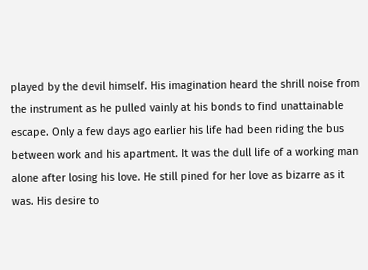played by the devil himself. His imagination heard the shrill noise from the instrument as he pulled vainly at his bonds to find unattainable escape. Only a few days ago earlier his life had been riding the bus between work and his apartment. It was the dull life of a working man alone after losing his love. He still pined for her love as bizarre as it was. His desire to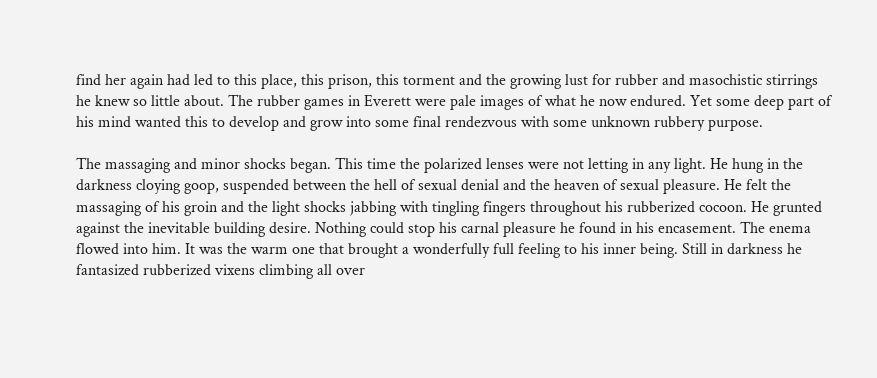find her again had led to this place, this prison, this torment and the growing lust for rubber and masochistic stirrings he knew so little about. The rubber games in Everett were pale images of what he now endured. Yet some deep part of his mind wanted this to develop and grow into some final rendezvous with some unknown rubbery purpose.

The massaging and minor shocks began. This time the polarized lenses were not letting in any light. He hung in the darkness cloying goop, suspended between the hell of sexual denial and the heaven of sexual pleasure. He felt the massaging of his groin and the light shocks jabbing with tingling fingers throughout his rubberized cocoon. He grunted against the inevitable building desire. Nothing could stop his carnal pleasure he found in his encasement. The enema flowed into him. It was the warm one that brought a wonderfully full feeling to his inner being. Still in darkness he fantasized rubberized vixens climbing all over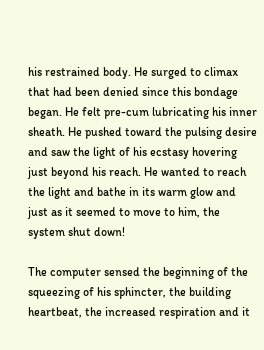his restrained body. He surged to climax that had been denied since this bondage began. He felt pre-cum lubricating his inner sheath. He pushed toward the pulsing desire and saw the light of his ecstasy hovering just beyond his reach. He wanted to reach the light and bathe in its warm glow and just as it seemed to move to him, the system shut down!

The computer sensed the beginning of the squeezing of his sphincter, the building heartbeat, the increased respiration and it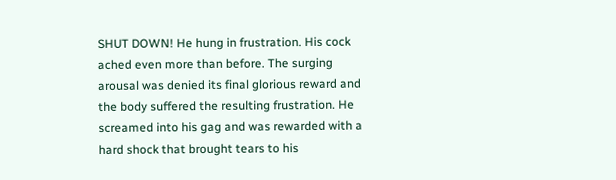SHUT DOWN! He hung in frustration. His cock ached even more than before. The surging arousal was denied its final glorious reward and the body suffered the resulting frustration. He screamed into his gag and was rewarded with a hard shock that brought tears to his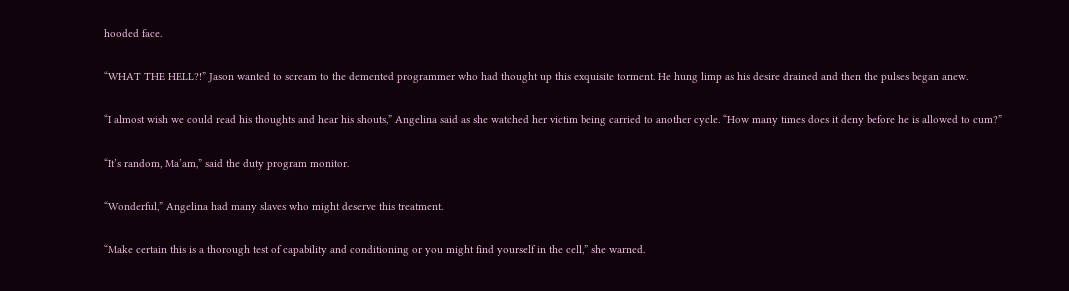hooded face.

“WHAT THE HELL?!” Jason wanted to scream to the demented programmer who had thought up this exquisite torment. He hung limp as his desire drained and then the pulses began anew.

“I almost wish we could read his thoughts and hear his shouts,” Angelina said as she watched her victim being carried to another cycle. “How many times does it deny before he is allowed to cum?”

“It’s random, Ma’am,” said the duty program monitor.

“Wonderful,” Angelina had many slaves who might deserve this treatment.

“Make certain this is a thorough test of capability and conditioning or you might find yourself in the cell,” she warned.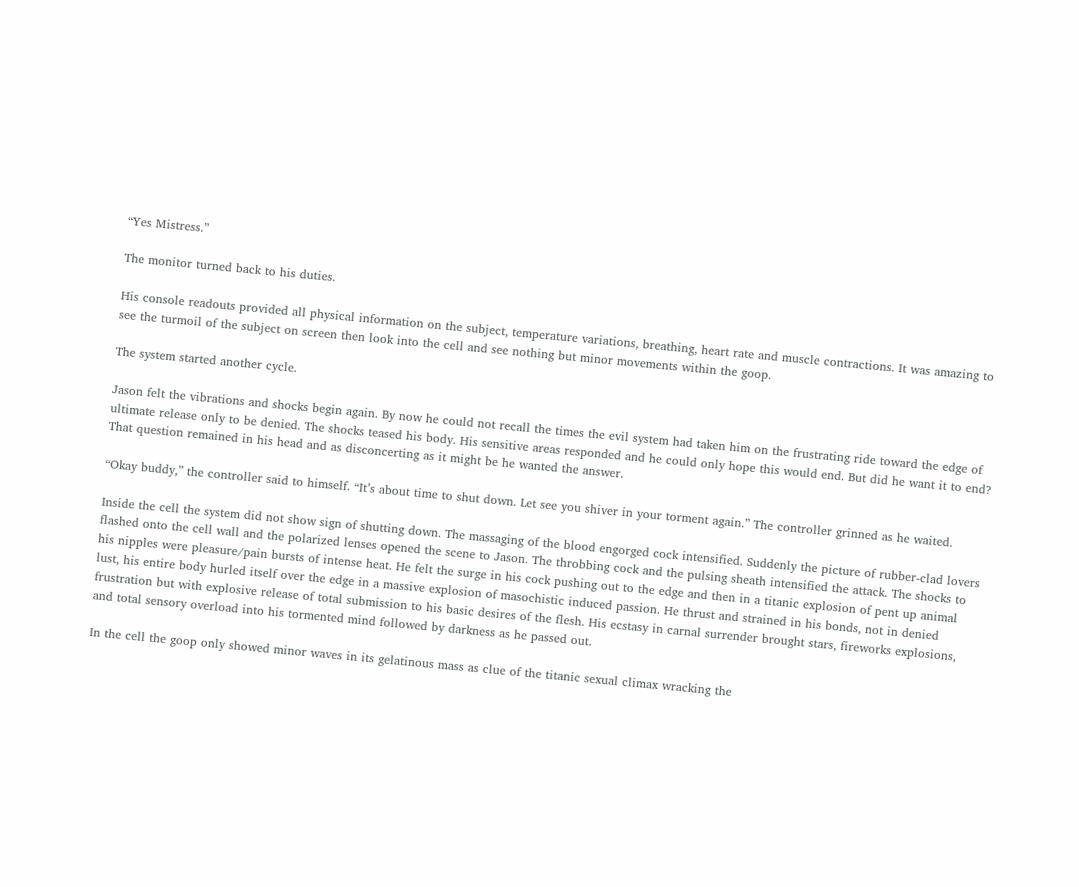“Yes Mistress.”

The monitor turned back to his duties.

His console readouts provided all physical information on the subject, temperature variations, breathing, heart rate and muscle contractions. It was amazing to see the turmoil of the subject on screen then look into the cell and see nothing but minor movements within the goop.

The system started another cycle.

Jason felt the vibrations and shocks begin again. By now he could not recall the times the evil system had taken him on the frustrating ride toward the edge of ultimate release only to be denied. The shocks teased his body. His sensitive areas responded and he could only hope this would end. But did he want it to end? That question remained in his head and as disconcerting as it might be he wanted the answer.

“Okay buddy,” the controller said to himself. “It’s about time to shut down. Let see you shiver in your torment again.” The controller grinned as he waited.

Inside the cell the system did not show sign of shutting down. The massaging of the blood engorged cock intensified. Suddenly the picture of rubber-clad lovers flashed onto the cell wall and the polarized lenses opened the scene to Jason. The throbbing cock and the pulsing sheath intensified the attack. The shocks to his nipples were pleasure/pain bursts of intense heat. He felt the surge in his cock pushing out to the edge and then in a titanic explosion of pent up animal lust, his entire body hurled itself over the edge in a massive explosion of masochistic induced passion. He thrust and strained in his bonds, not in denied frustration but with explosive release of total submission to his basic desires of the flesh. His ecstasy in carnal surrender brought stars, fireworks explosions, and total sensory overload into his tormented mind followed by darkness as he passed out.

In the cell the goop only showed minor waves in its gelatinous mass as clue of the titanic sexual climax wracking the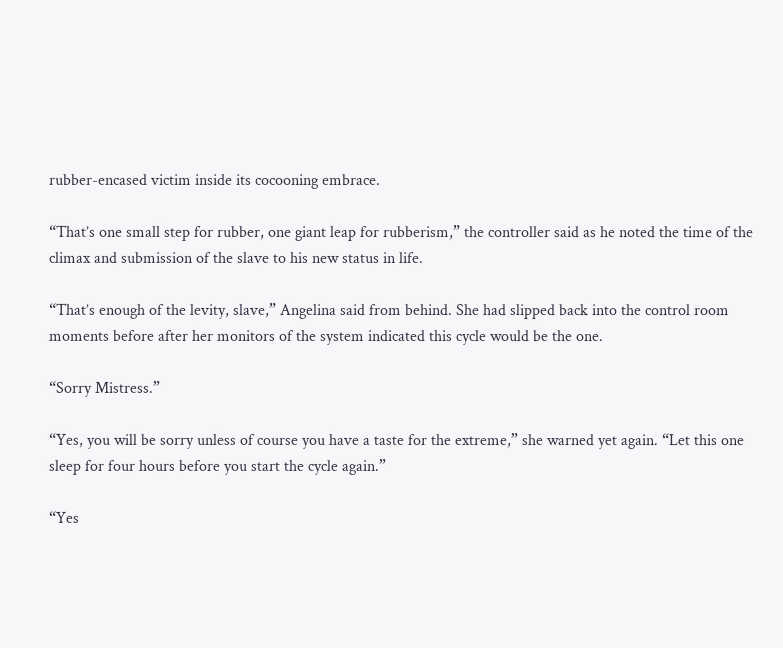rubber-encased victim inside its cocooning embrace.

“That’s one small step for rubber, one giant leap for rubberism,” the controller said as he noted the time of the climax and submission of the slave to his new status in life.

“That’s enough of the levity, slave,” Angelina said from behind. She had slipped back into the control room moments before after her monitors of the system indicated this cycle would be the one.

“Sorry Mistress.”

“Yes, you will be sorry unless of course you have a taste for the extreme,” she warned yet again. “Let this one sleep for four hours before you start the cycle again.”

“Yes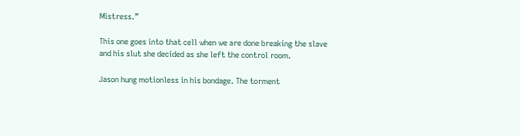Mistress.”

This one goes into that cell when we are done breaking the slave and his slut she decided as she left the control room.

Jason hung motionless in his bondage. The torment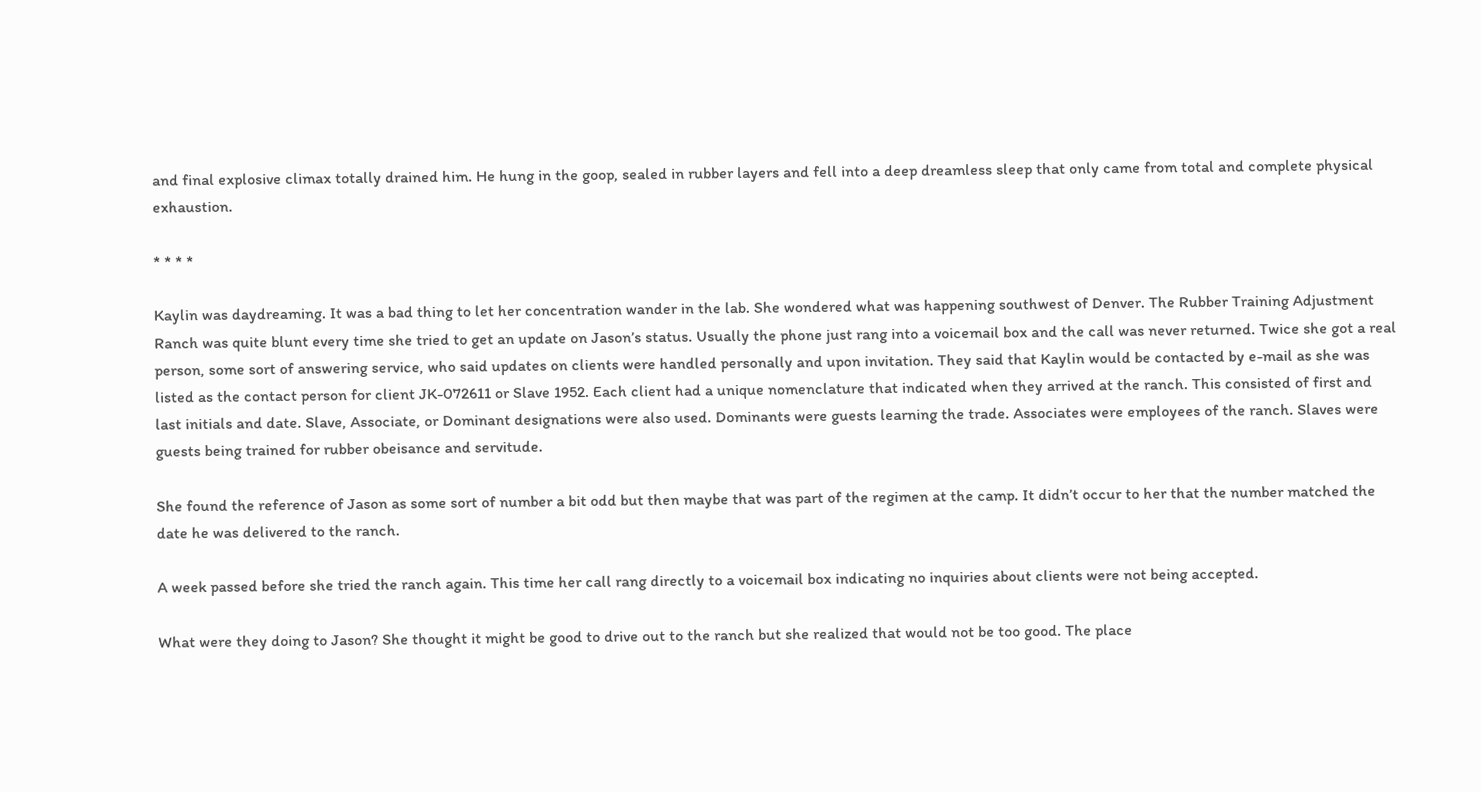and final explosive climax totally drained him. He hung in the goop, sealed in rubber layers and fell into a deep dreamless sleep that only came from total and complete physical exhaustion.

* * * *

Kaylin was daydreaming. It was a bad thing to let her concentration wander in the lab. She wondered what was happening southwest of Denver. The Rubber Training Adjustment Ranch was quite blunt every time she tried to get an update on Jason’s status. Usually the phone just rang into a voicemail box and the call was never returned. Twice she got a real person, some sort of answering service, who said updates on clients were handled personally and upon invitation. They said that Kaylin would be contacted by e-mail as she was listed as the contact person for client JK-072611 or Slave 1952. Each client had a unique nomenclature that indicated when they arrived at the ranch. This consisted of first and last initials and date. Slave, Associate, or Dominant designations were also used. Dominants were guests learning the trade. Associates were employees of the ranch. Slaves were guests being trained for rubber obeisance and servitude.

She found the reference of Jason as some sort of number a bit odd but then maybe that was part of the regimen at the camp. It didn’t occur to her that the number matched the date he was delivered to the ranch.

A week passed before she tried the ranch again. This time her call rang directly to a voicemail box indicating no inquiries about clients were not being accepted.

What were they doing to Jason? She thought it might be good to drive out to the ranch but she realized that would not be too good. The place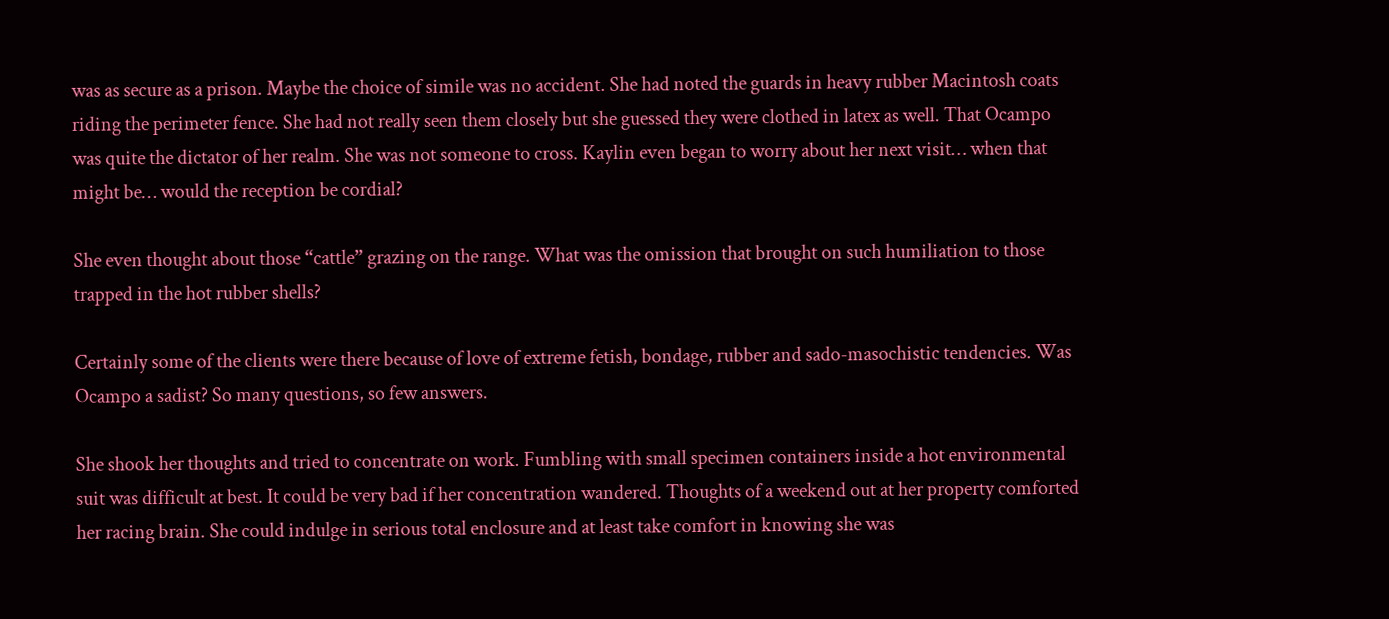was as secure as a prison. Maybe the choice of simile was no accident. She had noted the guards in heavy rubber Macintosh coats riding the perimeter fence. She had not really seen them closely but she guessed they were clothed in latex as well. That Ocampo was quite the dictator of her realm. She was not someone to cross. Kaylin even began to worry about her next visit… when that might be… would the reception be cordial?

She even thought about those “cattle” grazing on the range. What was the omission that brought on such humiliation to those trapped in the hot rubber shells?

Certainly some of the clients were there because of love of extreme fetish, bondage, rubber and sado-masochistic tendencies. Was Ocampo a sadist? So many questions, so few answers.

She shook her thoughts and tried to concentrate on work. Fumbling with small specimen containers inside a hot environmental suit was difficult at best. It could be very bad if her concentration wandered. Thoughts of a weekend out at her property comforted her racing brain. She could indulge in serious total enclosure and at least take comfort in knowing she was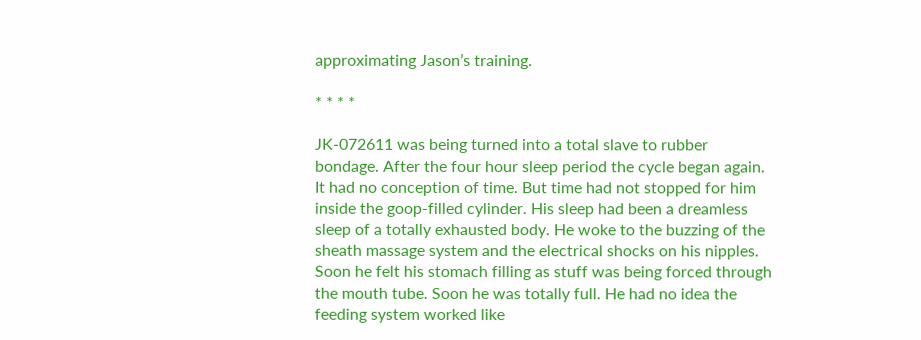approximating Jason’s training.

* * * *

JK-072611 was being turned into a total slave to rubber bondage. After the four hour sleep period the cycle began again. It had no conception of time. But time had not stopped for him inside the goop-filled cylinder. His sleep had been a dreamless sleep of a totally exhausted body. He woke to the buzzing of the sheath massage system and the electrical shocks on his nipples. Soon he felt his stomach filling as stuff was being forced through the mouth tube. Soon he was totally full. He had no idea the feeding system worked like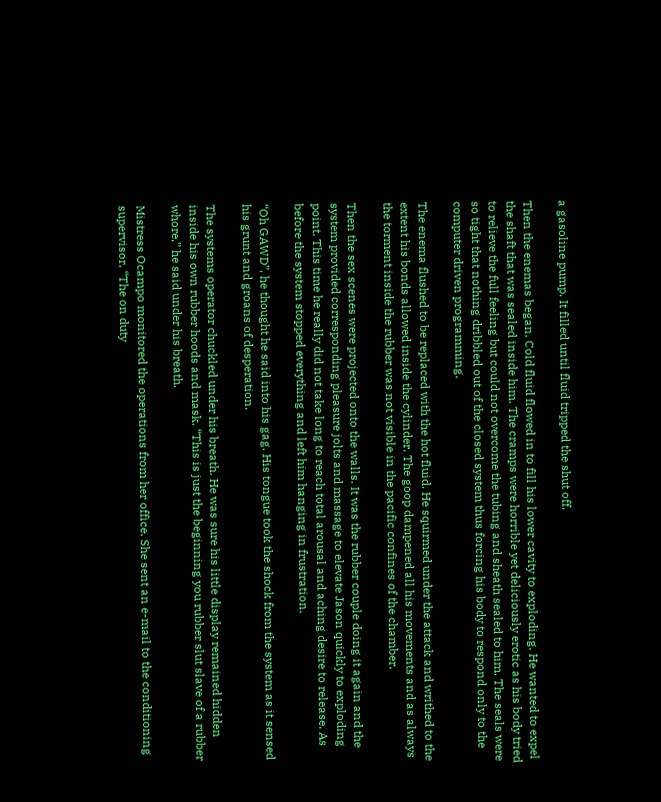a gasoline pump. It filled until fluid tripped the shut off.

Then the enemas began. Cold fluid flowed in to fill his lower cavity to exploding. He wanted to expel the shaft that was sealed inside him. The cramps were horrible yet deliciously erotic as his body tried to relieve the full feeling but could not overcome the tubing and sheath sealed to him. The seals were so tight that nothing dribbled out of the closed system thus forcing his body to respond only to the computer driven programming.

The enema flushed to be replaced with the hot fluid. He squirmed under the attack and writhed to the extent his bonds allowed inside the cylinder. The goop dampened all his movements and as always the torment inside the rubber was not visible in the pacific confines of the chamber.

Then the sex scenes were projected onto the walls. It was the rubber couple doing it again and the system provided corresponding pleasure jolts and massage to elevate Jason quickly to exploding point. This time he really did not take long to reach total arousal and aching desire to release. As before the system stopped everything and left him hanging in frustration.

“Oh GAWD”, he thought he said into his gag. His tongue took the shock from the system as it sensed his grunt and groans of desperation.

The systems operator chuckled under his breath. He was sure his little display remained hidden inside his own rubber hoods and mask. “This is just the beginning you rubber slut slave of a rubber whore,” he said under his breath.

Mistress Ocampo monitored the operations from her office. She sent an e-mail to the conditioning supervisor, “The on duty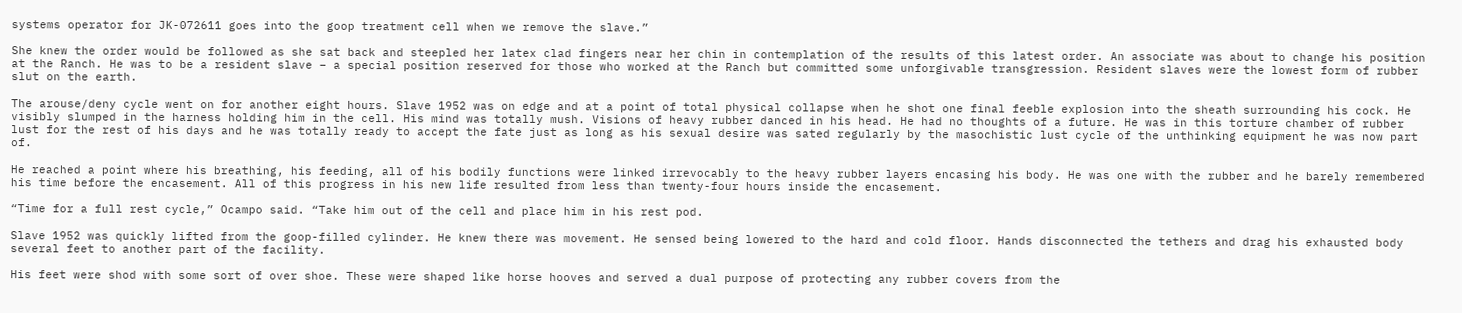systems operator for JK-072611 goes into the goop treatment cell when we remove the slave.”

She knew the order would be followed as she sat back and steepled her latex clad fingers near her chin in contemplation of the results of this latest order. An associate was about to change his position at the Ranch. He was to be a resident slave – a special position reserved for those who worked at the Ranch but committed some unforgivable transgression. Resident slaves were the lowest form of rubber slut on the earth.

The arouse/deny cycle went on for another eight hours. Slave 1952 was on edge and at a point of total physical collapse when he shot one final feeble explosion into the sheath surrounding his cock. He visibly slumped in the harness holding him in the cell. His mind was totally mush. Visions of heavy rubber danced in his head. He had no thoughts of a future. He was in this torture chamber of rubber lust for the rest of his days and he was totally ready to accept the fate just as long as his sexual desire was sated regularly by the masochistic lust cycle of the unthinking equipment he was now part of.

He reached a point where his breathing, his feeding, all of his bodily functions were linked irrevocably to the heavy rubber layers encasing his body. He was one with the rubber and he barely remembered his time before the encasement. All of this progress in his new life resulted from less than twenty-four hours inside the encasement.

“Time for a full rest cycle,” Ocampo said. “Take him out of the cell and place him in his rest pod.

Slave 1952 was quickly lifted from the goop-filled cylinder. He knew there was movement. He sensed being lowered to the hard and cold floor. Hands disconnected the tethers and drag his exhausted body several feet to another part of the facility.

His feet were shod with some sort of over shoe. These were shaped like horse hooves and served a dual purpose of protecting any rubber covers from the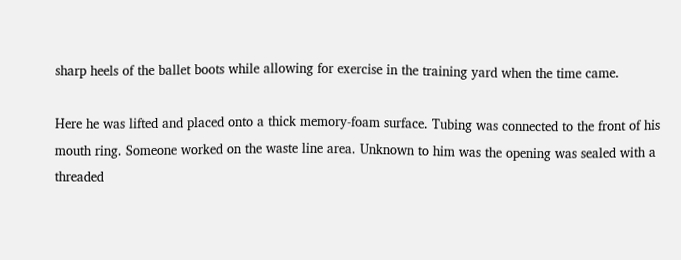sharp heels of the ballet boots while allowing for exercise in the training yard when the time came.

Here he was lifted and placed onto a thick memory-foam surface. Tubing was connected to the front of his mouth ring. Someone worked on the waste line area. Unknown to him was the opening was sealed with a threaded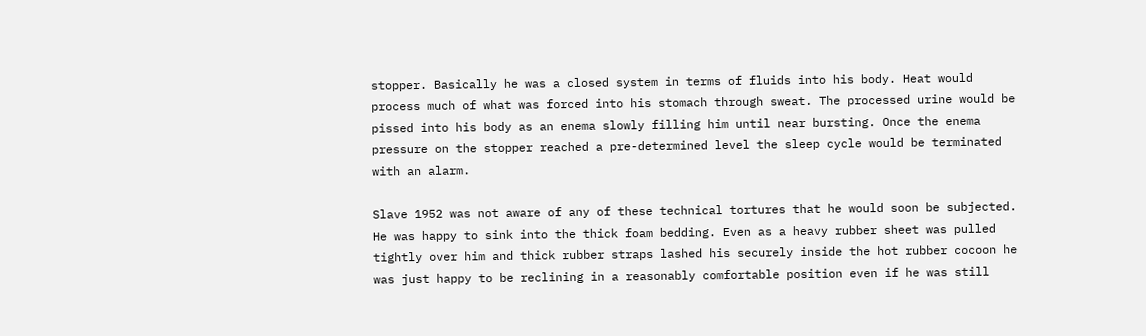stopper. Basically he was a closed system in terms of fluids into his body. Heat would process much of what was forced into his stomach through sweat. The processed urine would be pissed into his body as an enema slowly filling him until near bursting. Once the enema pressure on the stopper reached a pre-determined level the sleep cycle would be terminated with an alarm.

Slave 1952 was not aware of any of these technical tortures that he would soon be subjected. He was happy to sink into the thick foam bedding. Even as a heavy rubber sheet was pulled tightly over him and thick rubber straps lashed his securely inside the hot rubber cocoon he was just happy to be reclining in a reasonably comfortable position even if he was still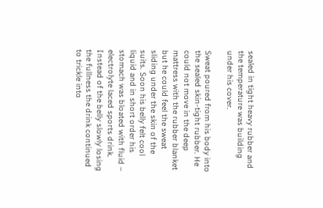sealed in tight heavy rubber and the temperature was building under his cover.

Sweat poured from his body into the sealed skin-tight rubber. He could not move in the deep mattress with the rubber blanket but he could feel the sweat sliding under the skin of the suits. Soon his belly felt cool liquid and in short order his stomach was bloated with fluid – electrolyte laced sports drink. Instead of the belly slowly losing the fullness the drink continued to trickle into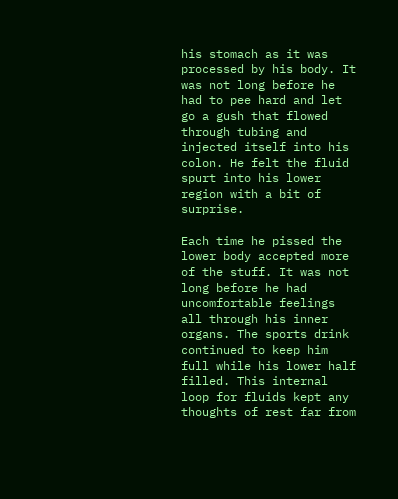his stomach as it was processed by his body. It was not long before he had to pee hard and let go a gush that flowed through tubing and injected itself into his colon. He felt the fluid spurt into his lower region with a bit of surprise.

Each time he pissed the lower body accepted more of the stuff. It was not long before he had uncomfortable feelings all through his inner organs. The sports drink continued to keep him full while his lower half filled. This internal loop for fluids kept any thoughts of rest far from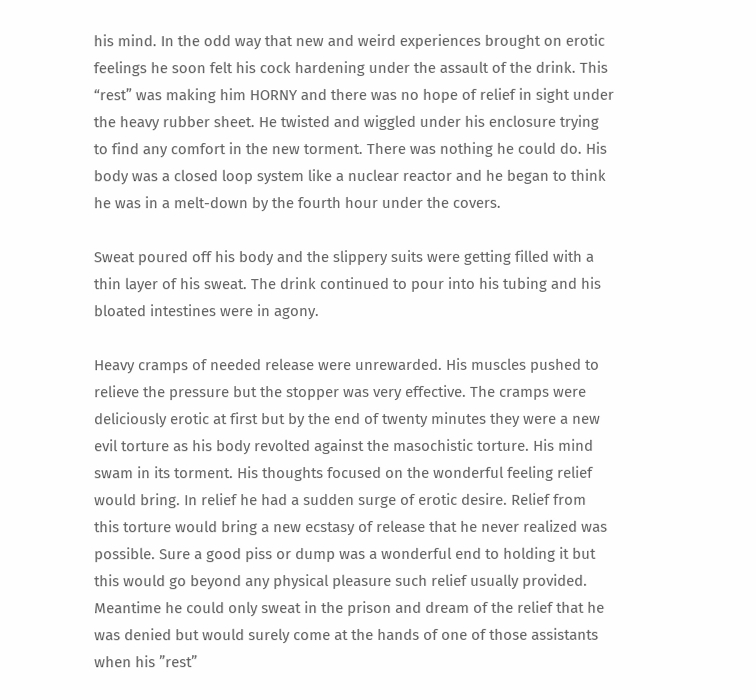his mind. In the odd way that new and weird experiences brought on erotic feelings he soon felt his cock hardening under the assault of the drink. This “rest” was making him HORNY and there was no hope of relief in sight under the heavy rubber sheet. He twisted and wiggled under his enclosure trying to find any comfort in the new torment. There was nothing he could do. His body was a closed loop system like a nuclear reactor and he began to think he was in a melt-down by the fourth hour under the covers.

Sweat poured off his body and the slippery suits were getting filled with a thin layer of his sweat. The drink continued to pour into his tubing and his bloated intestines were in agony.

Heavy cramps of needed release were unrewarded. His muscles pushed to relieve the pressure but the stopper was very effective. The cramps were deliciously erotic at first but by the end of twenty minutes they were a new evil torture as his body revolted against the masochistic torture. His mind swam in its torment. His thoughts focused on the wonderful feeling relief would bring. In relief he had a sudden surge of erotic desire. Relief from this torture would bring a new ecstasy of release that he never realized was possible. Sure a good piss or dump was a wonderful end to holding it but this would go beyond any physical pleasure such relief usually provided. Meantime he could only sweat in the prison and dream of the relief that he was denied but would surely come at the hands of one of those assistants when his ”rest”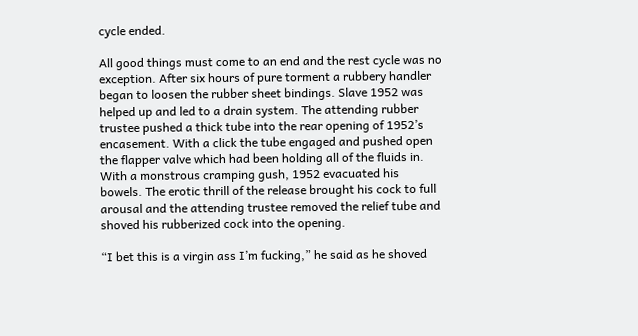cycle ended.

All good things must come to an end and the rest cycle was no exception. After six hours of pure torment a rubbery handler began to loosen the rubber sheet bindings. Slave 1952 was helped up and led to a drain system. The attending rubber trustee pushed a thick tube into the rear opening of 1952’s encasement. With a click the tube engaged and pushed open the flapper valve which had been holding all of the fluids in. With a monstrous cramping gush, 1952 evacuated his bowels. The erotic thrill of the release brought his cock to full arousal and the attending trustee removed the relief tube and shoved his rubberized cock into the opening.

“I bet this is a virgin ass I’m fucking,” he said as he shoved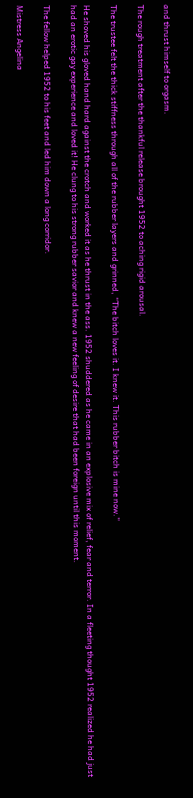and thrust himself to orgasm.

The rough treatment after the thankful release brought 1952 to aching rigid arousal.

The trustee felt the thick stiffness through all of the rubber layers and grinned, “The bitch loves it. I knew it. This rubber bitch is mine now.”

He shoved his gloved hand hard against the crotch and worked it as he thrust in the ass. 1952 shuddered as he came in an explosive mix of relief, fear and terror. In a fleeting thought 1952 realized he had just had an erotic gay experience and loved it! He clung to his strong rubber savior and knew a new feeling of desire that had been foreign until this moment.

The fellow helped 1952 to his feet and led him down a long corridor.

Mistress Angelina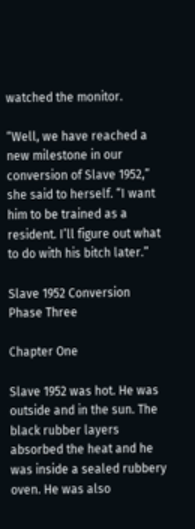watched the monitor.

“Well, we have reached a new milestone in our conversion of Slave 1952,” she said to herself. “I want him to be trained as a resident. I’ll figure out what to do with his bitch later.”

Slave 1952 Conversion Phase Three

Chapter One

Slave 1952 was hot. He was outside and in the sun. The black rubber layers absorbed the heat and he was inside a sealed rubbery oven. He was also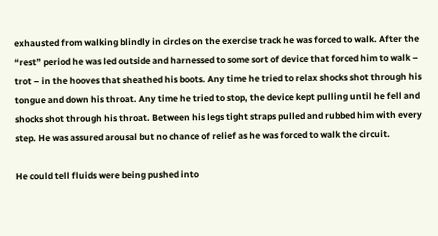exhausted from walking blindly in circles on the exercise track he was forced to walk. After the “rest” period he was led outside and harnessed to some sort of device that forced him to walk – trot – in the hooves that sheathed his boots. Any time he tried to relax shocks shot through his tongue and down his throat. Any time he tried to stop, the device kept pulling until he fell and shocks shot through his throat. Between his legs tight straps pulled and rubbed him with every step. He was assured arousal but no chance of relief as he was forced to walk the circuit.

He could tell fluids were being pushed into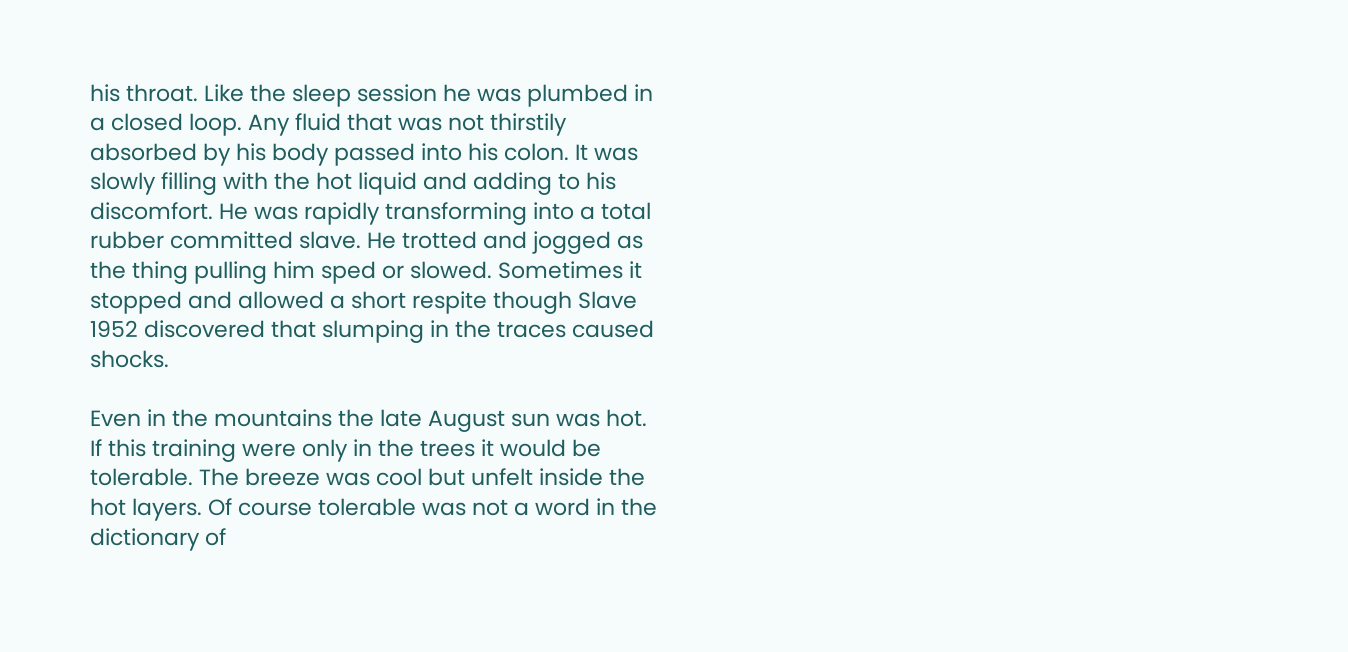his throat. Like the sleep session he was plumbed in a closed loop. Any fluid that was not thirstily absorbed by his body passed into his colon. It was slowly filling with the hot liquid and adding to his discomfort. He was rapidly transforming into a total rubber committed slave. He trotted and jogged as the thing pulling him sped or slowed. Sometimes it stopped and allowed a short respite though Slave 1952 discovered that slumping in the traces caused shocks.

Even in the mountains the late August sun was hot. If this training were only in the trees it would be tolerable. The breeze was cool but unfelt inside the hot layers. Of course tolerable was not a word in the dictionary of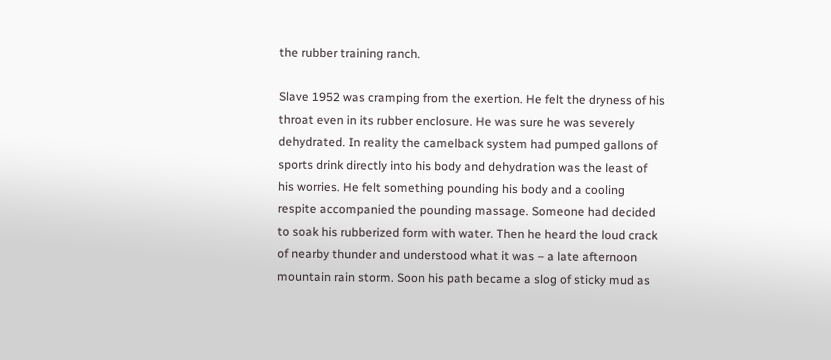the rubber training ranch.

Slave 1952 was cramping from the exertion. He felt the dryness of his throat even in its rubber enclosure. He was sure he was severely dehydrated. In reality the camelback system had pumped gallons of sports drink directly into his body and dehydration was the least of his worries. He felt something pounding his body and a cooling respite accompanied the pounding massage. Someone had decided to soak his rubberized form with water. Then he heard the loud crack of nearby thunder and understood what it was – a late afternoon mountain rain storm. Soon his path became a slog of sticky mud as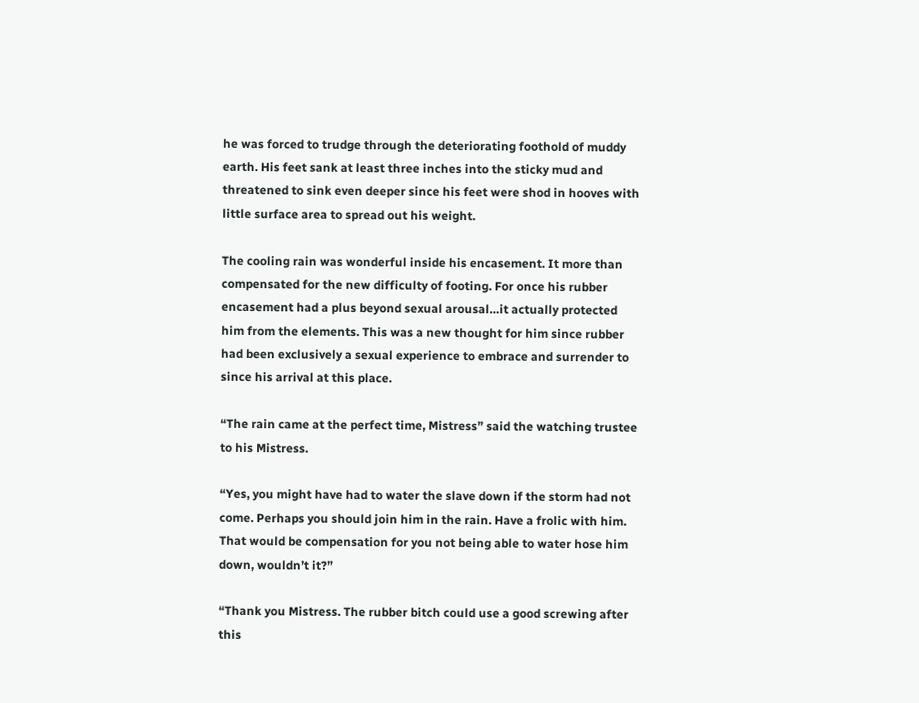he was forced to trudge through the deteriorating foothold of muddy earth. His feet sank at least three inches into the sticky mud and threatened to sink even deeper since his feet were shod in hooves with little surface area to spread out his weight.

The cooling rain was wonderful inside his encasement. It more than compensated for the new difficulty of footing. For once his rubber encasement had a plus beyond sexual arousal…it actually protected him from the elements. This was a new thought for him since rubber had been exclusively a sexual experience to embrace and surrender to since his arrival at this place.

“The rain came at the perfect time, Mistress” said the watching trustee to his Mistress.

“Yes, you might have had to water the slave down if the storm had not come. Perhaps you should join him in the rain. Have a frolic with him. That would be compensation for you not being able to water hose him down, wouldn’t it?”

“Thank you Mistress. The rubber bitch could use a good screwing after this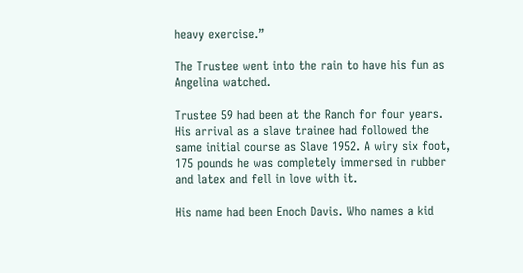heavy exercise.”

The Trustee went into the rain to have his fun as Angelina watched.

Trustee 59 had been at the Ranch for four years. His arrival as a slave trainee had followed the same initial course as Slave 1952. A wiry six foot, 175 pounds he was completely immersed in rubber and latex and fell in love with it.

His name had been Enoch Davis. Who names a kid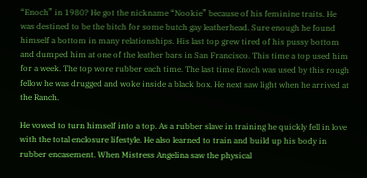“Enoch” in 1980? He got the nickname “Nookie” because of his feminine traits. He was destined to be the bitch for some butch gay leatherhead. Sure enough he found himself a bottom in many relationships. His last top grew tired of his pussy bottom and dumped him at one of the leather bars in San Francisco. This time a top used him for a week. The top wore rubber each time. The last time Enoch was used by this rough fellow he was drugged and woke inside a black box. He next saw light when he arrived at the Ranch.

He vowed to turn himself into a top. As a rubber slave in training he quickly fell in love with the total enclosure lifestyle. He also learned to train and build up his body in rubber encasement. When Mistress Angelina saw the physical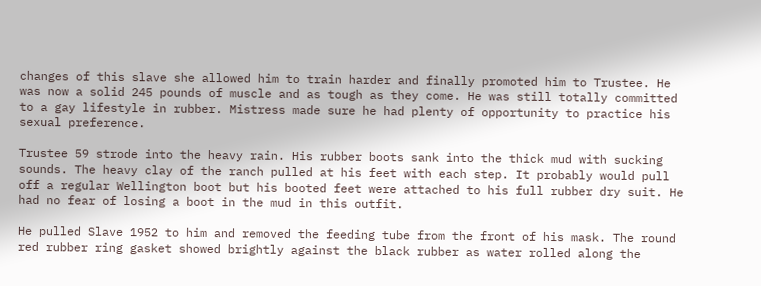changes of this slave she allowed him to train harder and finally promoted him to Trustee. He was now a solid 245 pounds of muscle and as tough as they come. He was still totally committed to a gay lifestyle in rubber. Mistress made sure he had plenty of opportunity to practice his sexual preference.

Trustee 59 strode into the heavy rain. His rubber boots sank into the thick mud with sucking sounds. The heavy clay of the ranch pulled at his feet with each step. It probably would pull off a regular Wellington boot but his booted feet were attached to his full rubber dry suit. He had no fear of losing a boot in the mud in this outfit.

He pulled Slave 1952 to him and removed the feeding tube from the front of his mask. The round red rubber ring gasket showed brightly against the black rubber as water rolled along the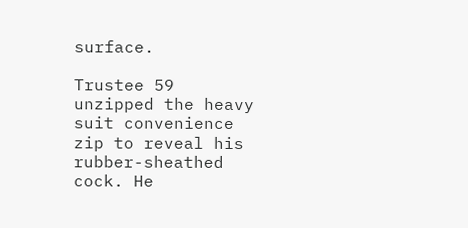surface.

Trustee 59 unzipped the heavy suit convenience zip to reveal his rubber-sheathed cock. He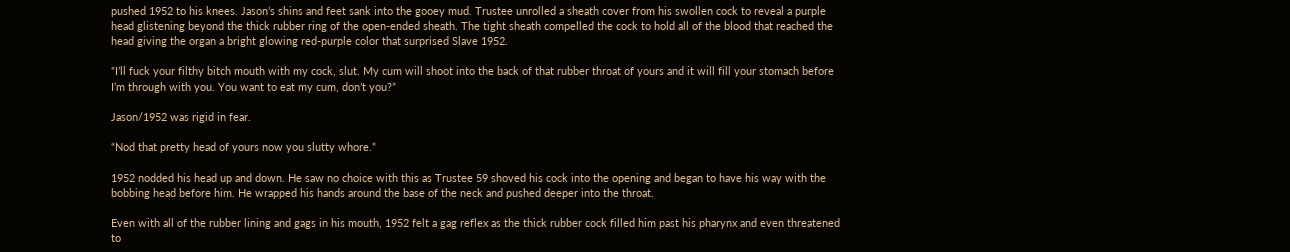pushed 1952 to his knees. Jason’s shins and feet sank into the gooey mud. Trustee unrolled a sheath cover from his swollen cock to reveal a purple head glistening beyond the thick rubber ring of the open-ended sheath. The tight sheath compelled the cock to hold all of the blood that reached the head giving the organ a bright glowing red-purple color that surprised Slave 1952.

“I’ll fuck your filthy bitch mouth with my cock, slut. My cum will shoot into the back of that rubber throat of yours and it will fill your stomach before I’m through with you. You want to eat my cum, don’t you?”

Jason/1952 was rigid in fear.

“Nod that pretty head of yours now you slutty whore.”

1952 nodded his head up and down. He saw no choice with this as Trustee 59 shoved his cock into the opening and began to have his way with the bobbing head before him. He wrapped his hands around the base of the neck and pushed deeper into the throat.

Even with all of the rubber lining and gags in his mouth, 1952 felt a gag reflex as the thick rubber cock filled him past his pharynx and even threatened to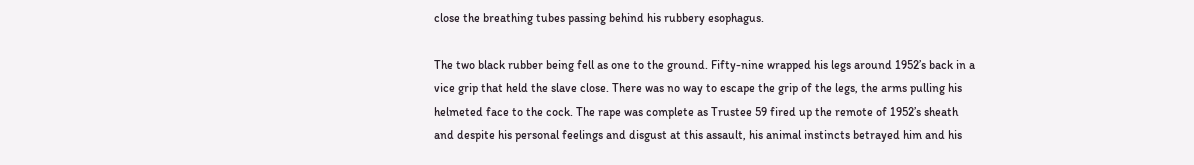close the breathing tubes passing behind his rubbery esophagus.

The two black rubber being fell as one to the ground. Fifty-nine wrapped his legs around 1952’s back in a vice grip that held the slave close. There was no way to escape the grip of the legs, the arms pulling his helmeted face to the cock. The rape was complete as Trustee 59 fired up the remote of 1952’s sheath and despite his personal feelings and disgust at this assault, his animal instincts betrayed him and his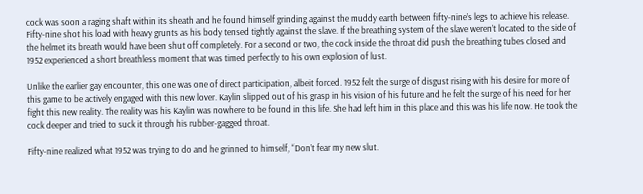cock was soon a raging shaft within its sheath and he found himself grinding against the muddy earth between fifty-nine’s legs to achieve his release. Fifty-nine shot his load with heavy grunts as his body tensed tightly against the slave. If the breathing system of the slave weren’t located to the side of the helmet its breath would have been shut off completely. For a second or two, the cock inside the throat did push the breathing tubes closed and 1952 experienced a short breathless moment that was timed perfectly to his own explosion of lust.

Unlike the earlier gay encounter, this one was one of direct participation, albeit forced. 1952 felt the surge of disgust rising with his desire for more of this game to be actively engaged with this new lover. Kaylin slipped out of his grasp in his vision of his future and he felt the surge of his need for her fight this new reality. The reality was his Kaylin was nowhere to be found in this life. She had left him in this place and this was his life now. He took the cock deeper and tried to suck it through his rubber-gagged throat.

Fifty-nine realized what 1952 was trying to do and he grinned to himself, “Don’t fear my new slut.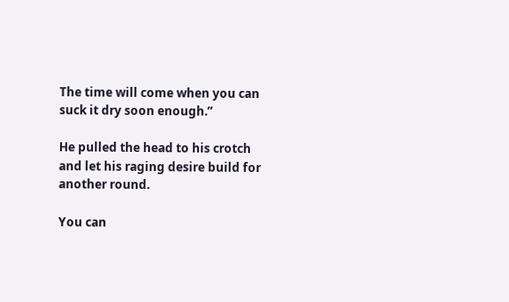The time will come when you can suck it dry soon enough.”

He pulled the head to his crotch and let his raging desire build for another round.

You can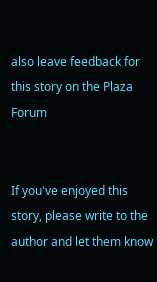also leave feedback for this story on the Plaza Forum


If you've enjoyed this story, please write to the author and let them know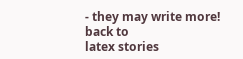- they may write more!
back to
latex stories